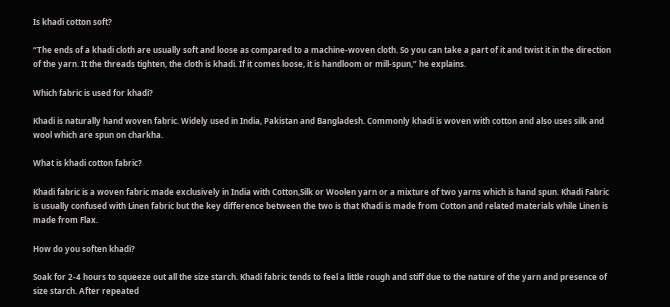Is khadi cotton soft?

“The ends of a khadi cloth are usually soft and loose as compared to a machine-woven cloth. So you can take a part of it and twist it in the direction of the yarn. It the threads tighten, the cloth is khadi. If it comes loose, it is handloom or mill-spun,” he explains.

Which fabric is used for khadi?

Khadi is naturally hand woven fabric. Widely used in India, Pakistan and Bangladesh. Commonly khadi is woven with cotton and also uses silk and wool which are spun on charkha.

What is khadi cotton fabric?

Khadi fabric is a woven fabric made exclusively in India with Cotton,Silk or Woolen yarn or a mixture of two yarns which is hand spun. Khadi Fabric is usually confused with Linen fabric but the key difference between the two is that Khadi is made from Cotton and related materials while Linen is made from Flax.

How do you soften khadi?

Soak for 2-4 hours to squeeze out all the size starch. Khadi fabric tends to feel a little rough and stiff due to the nature of the yarn and presence of size starch. After repeated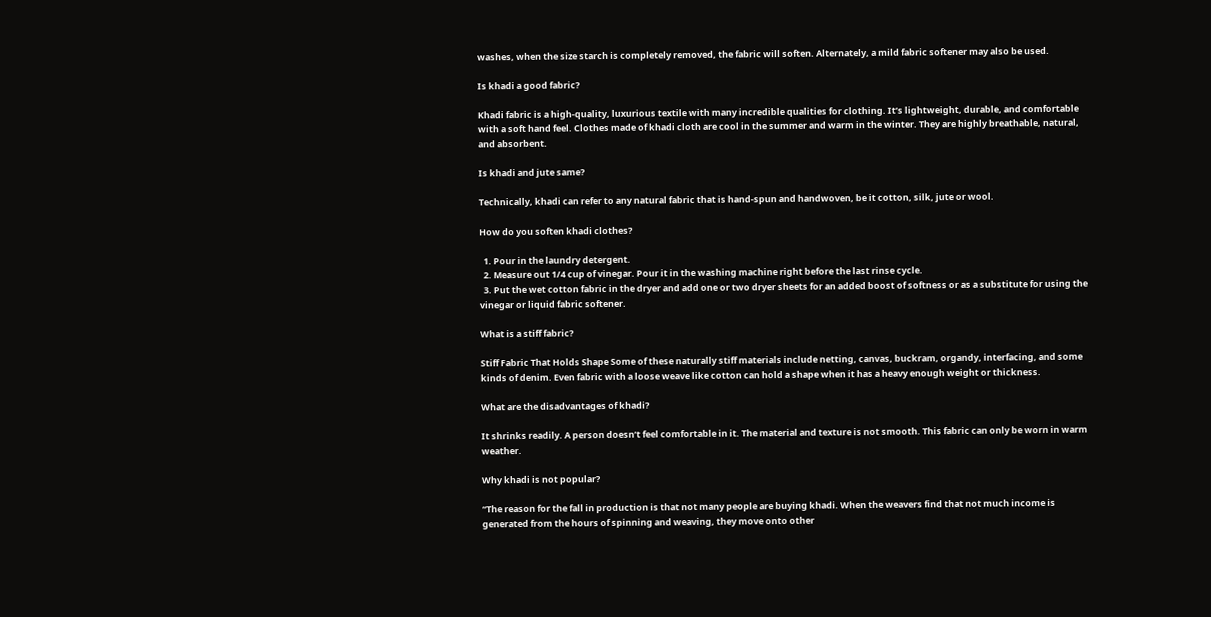washes, when the size starch is completely removed, the fabric will soften. Alternately, a mild fabric softener may also be used.

Is khadi a good fabric?

Khadi fabric is a high-quality, luxurious textile with many incredible qualities for clothing. It’s lightweight, durable, and comfortable with a soft hand feel. Clothes made of khadi cloth are cool in the summer and warm in the winter. They are highly breathable, natural, and absorbent.

Is khadi and jute same?

Technically, khadi can refer to any natural fabric that is hand-spun and handwoven, be it cotton, silk, jute or wool.

How do you soften khadi clothes?

  1. Pour in the laundry detergent.
  2. Measure out 1/4 cup of vinegar. Pour it in the washing machine right before the last rinse cycle.
  3. Put the wet cotton fabric in the dryer and add one or two dryer sheets for an added boost of softness or as a substitute for using the vinegar or liquid fabric softener.

What is a stiff fabric?

Stiff Fabric That Holds Shape Some of these naturally stiff materials include netting, canvas, buckram, organdy, interfacing, and some kinds of denim. Even fabric with a loose weave like cotton can hold a shape when it has a heavy enough weight or thickness.

What are the disadvantages of khadi?

It shrinks readily. A person doesn’t feel comfortable in it. The material and texture is not smooth. This fabric can only be worn in warm weather.

Why khadi is not popular?

“The reason for the fall in production is that not many people are buying khadi. When the weavers find that not much income is generated from the hours of spinning and weaving, they move onto other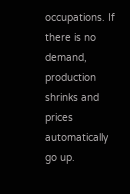occupations. If there is no demand, production shrinks and prices automatically go up.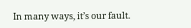In many ways, it’s our fault.